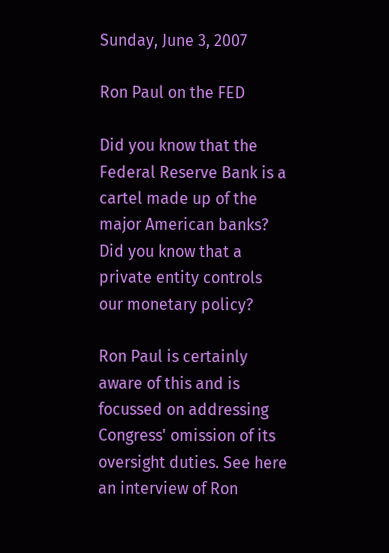Sunday, June 3, 2007

Ron Paul on the FED

Did you know that the Federal Reserve Bank is a cartel made up of the major American banks? Did you know that a private entity controls our monetary policy?

Ron Paul is certainly aware of this and is focussed on addressing Congress' omission of its oversight duties. See here an interview of Ron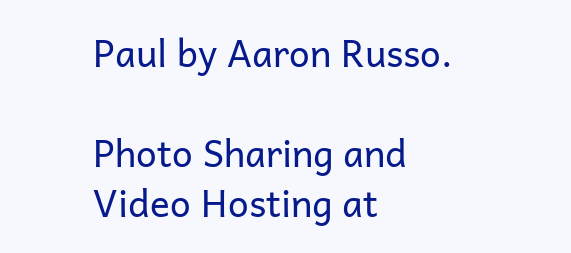Paul by Aaron Russo.

Photo Sharing and Video Hosting at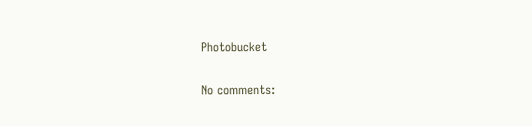Photobucket

No comments: